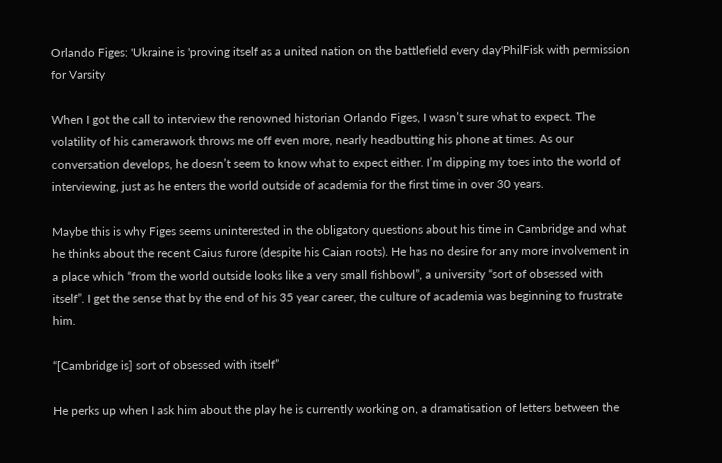Orlando Figes: 'Ukraine is 'proving itself as a united nation on the battlefield every day'PhilFisk with permission for Varsity

When I got the call to interview the renowned historian Orlando Figes, I wasn’t sure what to expect. The volatility of his camerawork throws me off even more, nearly headbutting his phone at times. As our conversation develops, he doesn’t seem to know what to expect either. I’m dipping my toes into the world of interviewing, just as he enters the world outside of academia for the first time in over 30 years.

Maybe this is why Figes seems uninterested in the obligatory questions about his time in Cambridge and what he thinks about the recent Caius furore (despite his Caian roots). He has no desire for any more involvement in a place which “from the world outside looks like a very small fishbowl”, a university “sort of obsessed with itself”. I get the sense that by the end of his 35 year career, the culture of academia was beginning to frustrate him.

“[Cambridge is] sort of obsessed with itself”

He perks up when I ask him about the play he is currently working on, a dramatisation of letters between the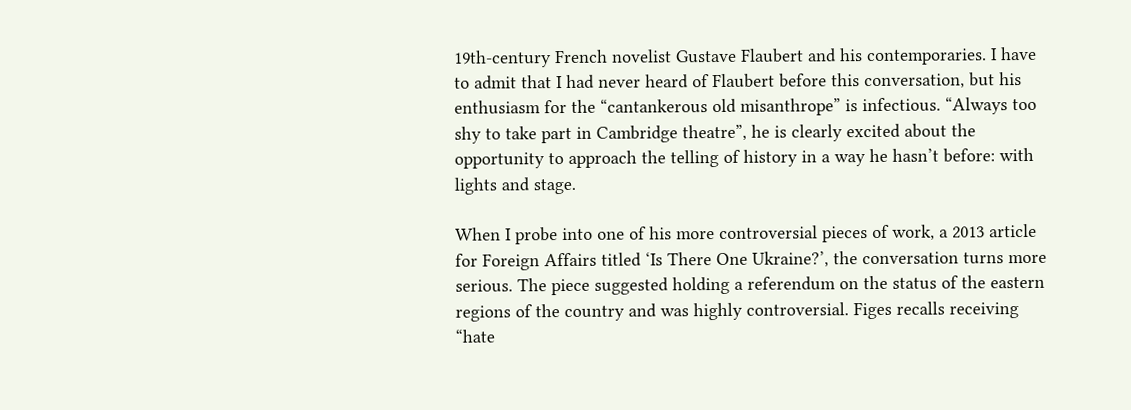19th-century French novelist Gustave Flaubert and his contemporaries. I have to admit that I had never heard of Flaubert before this conversation, but his enthusiasm for the “cantankerous old misanthrope” is infectious. “Always too shy to take part in Cambridge theatre”, he is clearly excited about the opportunity to approach the telling of history in a way he hasn’t before: with lights and stage.

When I probe into one of his more controversial pieces of work, a 2013 article for Foreign Affairs titled ‘Is There One Ukraine?’, the conversation turns more serious. The piece suggested holding a referendum on the status of the eastern regions of the country and was highly controversial. Figes recalls receiving “hate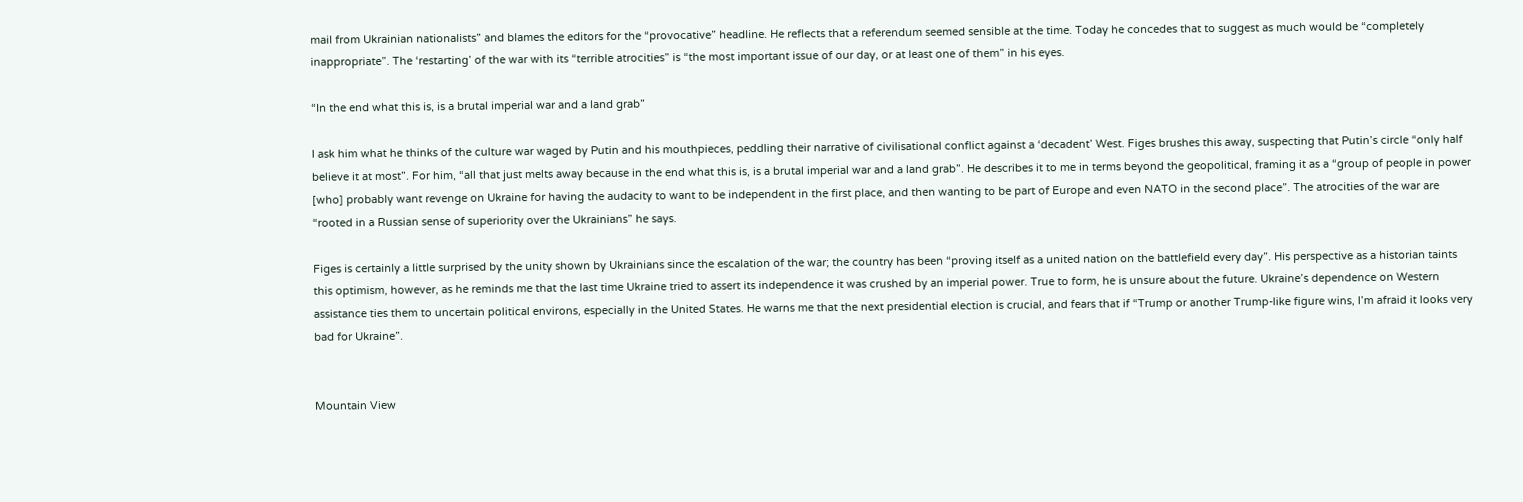mail from Ukrainian nationalists” and blames the editors for the “provocative” headline. He reflects that a referendum seemed sensible at the time. Today he concedes that to suggest as much would be “completely inappropriate”. The ‘restarting’ of the war with its “terrible atrocities” is “the most important issue of our day, or at least one of them” in his eyes.

“In the end what this is, is a brutal imperial war and a land grab”

I ask him what he thinks of the culture war waged by Putin and his mouthpieces, peddling their narrative of civilisational conflict against a ‘decadent’ West. Figes brushes this away, suspecting that Putin’s circle “only half believe it at most”. For him, “all that just melts away because in the end what this is, is a brutal imperial war and a land grab”. He describes it to me in terms beyond the geopolitical, framing it as a “group of people in power [who] probably want revenge on Ukraine for having the audacity to want to be independent in the first place, and then wanting to be part of Europe and even NATO in the second place”. The atrocities of the war are “rooted in a Russian sense of superiority over the Ukrainians” he says.

Figes is certainly a little surprised by the unity shown by Ukrainians since the escalation of the war; the country has been “proving itself as a united nation on the battlefield every day”. His perspective as a historian taints this optimism, however, as he reminds me that the last time Ukraine tried to assert its independence it was crushed by an imperial power. True to form, he is unsure about the future. Ukraine’s dependence on Western assistance ties them to uncertain political environs, especially in the United States. He warns me that the next presidential election is crucial, and fears that if “Trump or another Trump-like figure wins, I’m afraid it looks very bad for Ukraine”.


Mountain View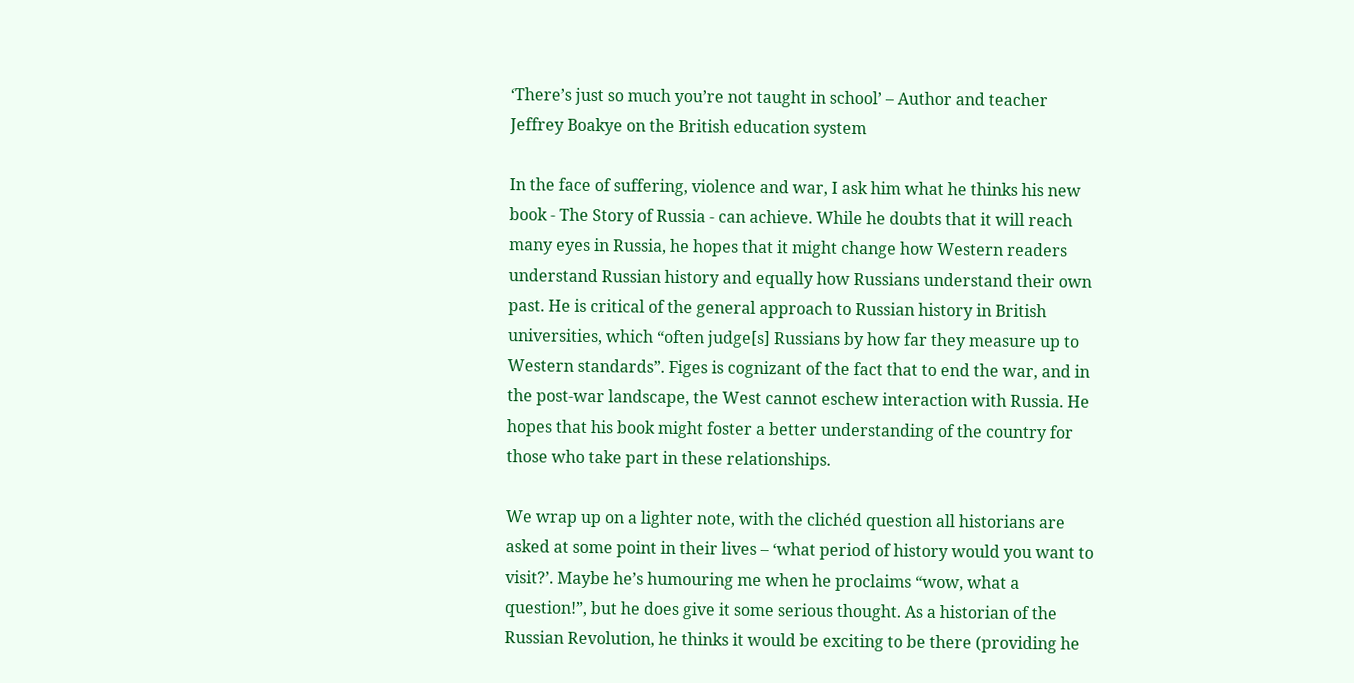‘There’s just so much you’re not taught in school’ – Author and teacher Jeffrey Boakye on the British education system

In the face of suffering, violence and war, I ask him what he thinks his new book - The Story of Russia - can achieve. While he doubts that it will reach many eyes in Russia, he hopes that it might change how Western readers understand Russian history and equally how Russians understand their own past. He is critical of the general approach to Russian history in British universities, which “often judge[s] Russians by how far they measure up to Western standards”. Figes is cognizant of the fact that to end the war, and in the post-war landscape, the West cannot eschew interaction with Russia. He hopes that his book might foster a better understanding of the country for those who take part in these relationships.

We wrap up on a lighter note, with the clichéd question all historians are asked at some point in their lives – ‘what period of history would you want to visit?’. Maybe he’s humouring me when he proclaims “wow, what a question!”, but he does give it some serious thought. As a historian of the Russian Revolution, he thinks it would be exciting to be there (providing he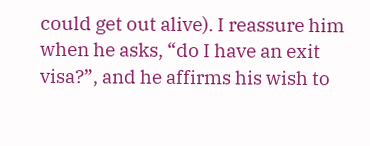could get out alive). I reassure him when he asks, “do I have an exit visa?”, and he affirms his wish to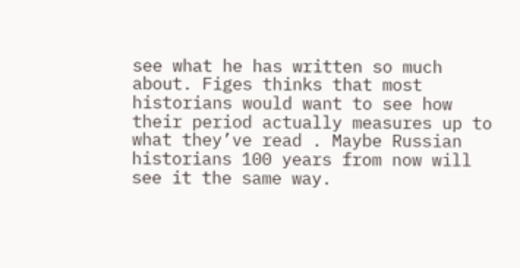see what he has written so much about. Figes thinks that most historians would want to see how their period actually measures up to what they’ve read . Maybe Russian historians 100 years from now will see it the same way.